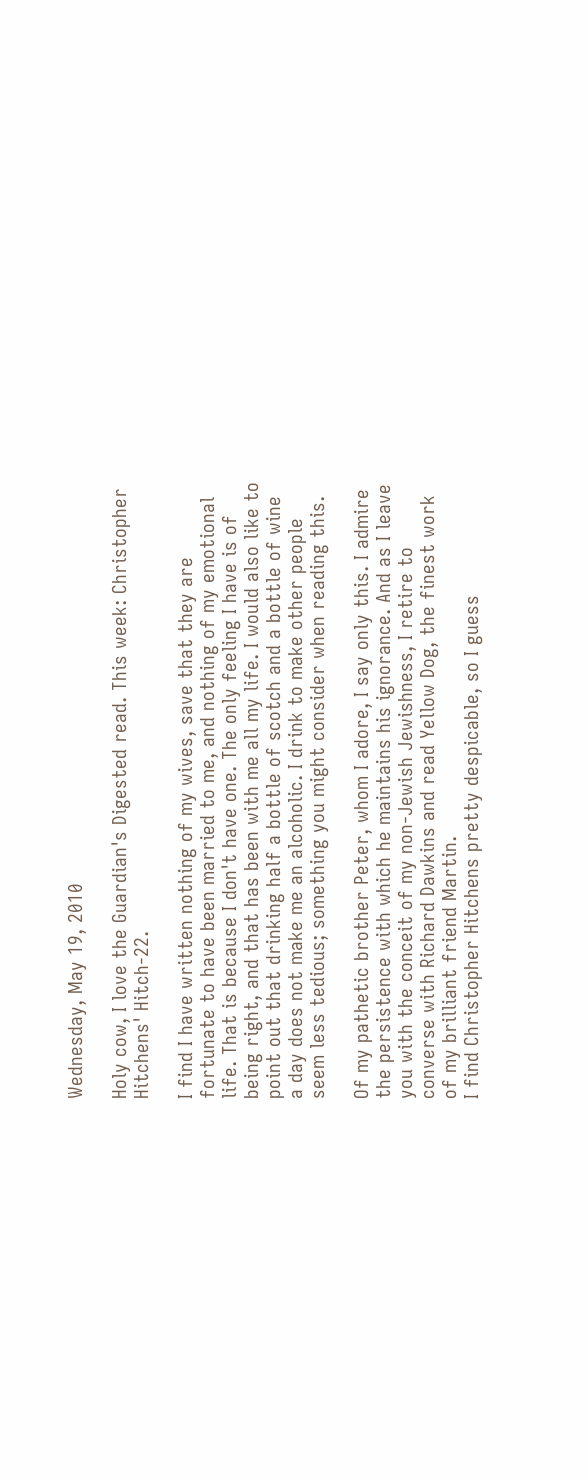Wednesday, May 19, 2010

Holy cow, I love the Guardian's Digested read. This week: Christopher Hitchens' Hitch-22.

I find I have written nothing of my wives, save that they are fortunate to have been married to me, and nothing of my emotional life. That is because I don't have one. The only feeling I have is of being right, and that has been with me all my life. I would also like to point out that drinking half a bottle of scotch and a bottle of wine a day does not make me an alcoholic. I drink to make other people seem less tedious; something you might consider when reading this.

Of my pathetic brother Peter, whom I adore, I say only this. I admire the persistence with which he maintains his ignorance. And as I leave you with the conceit of my non-Jewish Jewishness, I retire to converse with Richard Dawkins and read Yellow Dog, the finest work of my brilliant friend Martin.
I find Christopher Hitchens pretty despicable, so I guess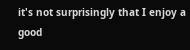it's not surprisingly that I enjoy a good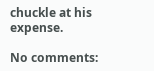chuckle at his expense.

No comments: